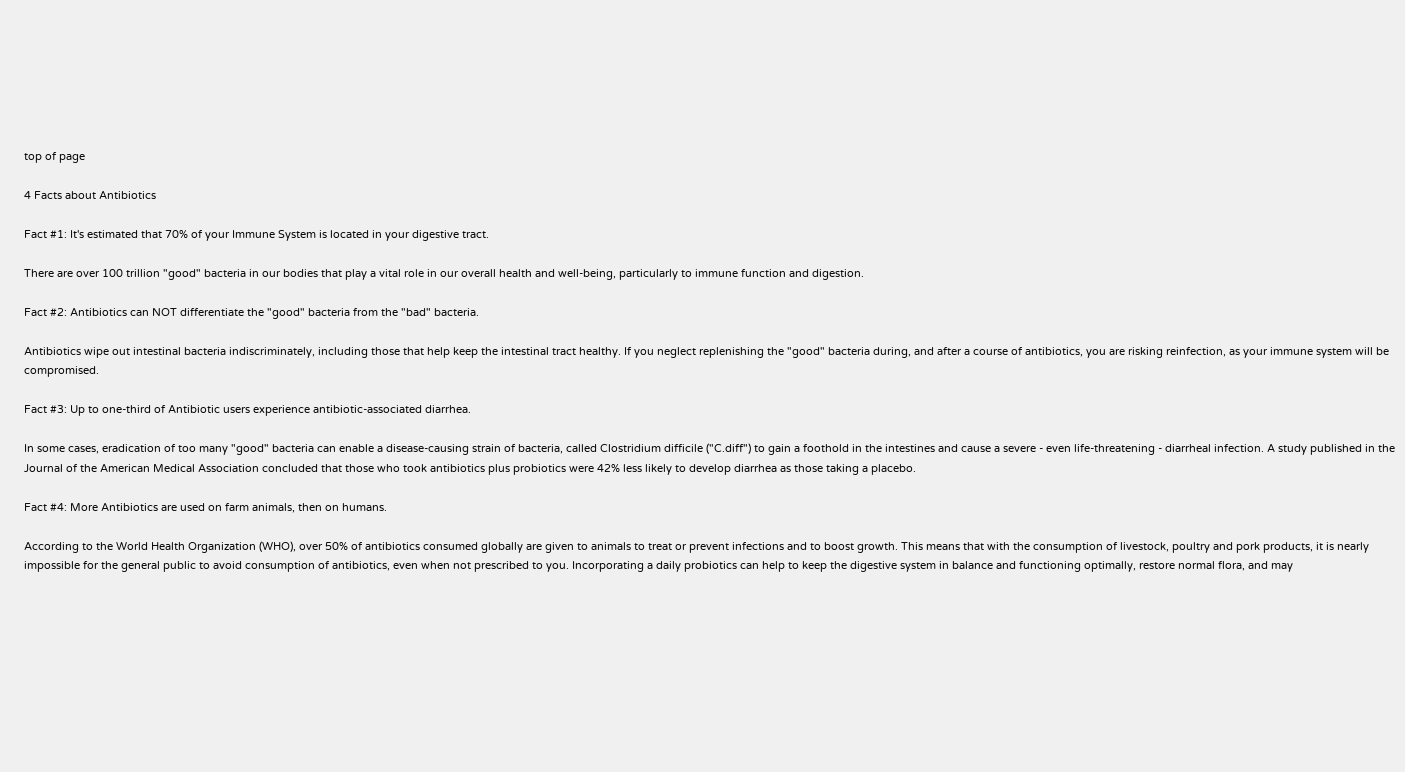top of page

4 Facts about Antibiotics

Fact #1: It's estimated that 70% of your Immune System is located in your digestive tract.

There are over 100 trillion "good" bacteria in our bodies that play a vital role in our overall health and well-being, particularly to immune function and digestion.

Fact #2: Antibiotics can NOT differentiate the "good" bacteria from the "bad" bacteria.

Antibiotics wipe out intestinal bacteria indiscriminately, including those that help keep the intestinal tract healthy. If you neglect replenishing the "good" bacteria during, and after a course of antibiotics, you are risking reinfection, as your immune system will be compromised.

Fact #3: Up to one-third of Antibiotic users experience antibiotic-associated diarrhea.

In some cases, eradication of too many "good" bacteria can enable a disease-causing strain of bacteria, called Clostridium difficile ("C.diff") to gain a foothold in the intestines and cause a severe - even life-threatening - diarrheal infection. A study published in the Journal of the American Medical Association concluded that those who took antibiotics plus probiotics were 42% less likely to develop diarrhea as those taking a placebo.

Fact #4: More Antibiotics are used on farm animals, then on humans.

According to the World Health Organization (WHO), over 50% of antibiotics consumed globally are given to animals to treat or prevent infections and to boost growth. This means that with the consumption of livestock, poultry and pork products, it is nearly impossible for the general public to avoid consumption of antibiotics, even when not prescribed to you. Incorporating a daily probiotics can help to keep the digestive system in balance and functioning optimally, restore normal flora, and may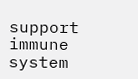support immune system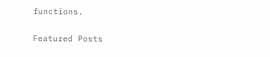functions.

Featured Posts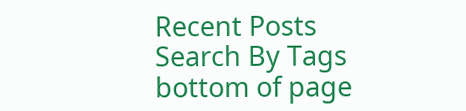Recent Posts
Search By Tags
bottom of page